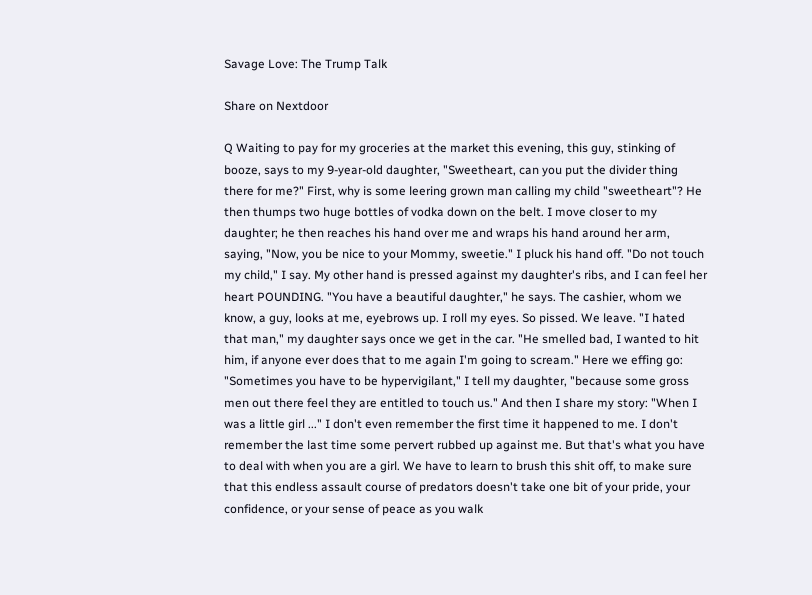Savage Love: The Trump Talk

Share on Nextdoor

Q Waiting to pay for my groceries at the market this evening, this guy, stinking of booze, says to my 9-year-old daughter, "Sweetheart, can you put the divider thing there for me?" First, why is some leering grown man calling my child "sweetheart"? He then thumps two huge bottles of vodka down on the belt. I move closer to my daughter; he then reaches his hand over me and wraps his hand around her arm, saying, "Now, you be nice to your Mommy, sweetie." I pluck his hand off. "Do not touch my child," I say. My other hand is pressed against my daughter's ribs, and I can feel her heart POUNDING. "You have a beautiful daughter," he says. The cashier, whom we know, a guy, looks at me, eyebrows up. I roll my eyes. So pissed. We leave. "I hated that man," my daughter says once we get in the car. "He smelled bad, I wanted to hit him, if anyone ever does that to me again I'm going to scream." Here we effing go: "Sometimes you have to be hypervigilant," I tell my daughter, "because some gross men out there feel they are entitled to touch us." And then I share my story: "When I was a little girl ..." I don't even remember the first time it happened to me. I don't remember the last time some pervert rubbed up against me. But that's what you have to deal with when you are a girl. We have to learn to brush this shit off, to make sure that this endless assault course of predators doesn't take one bit of your pride, your confidence, or your sense of peace as you walk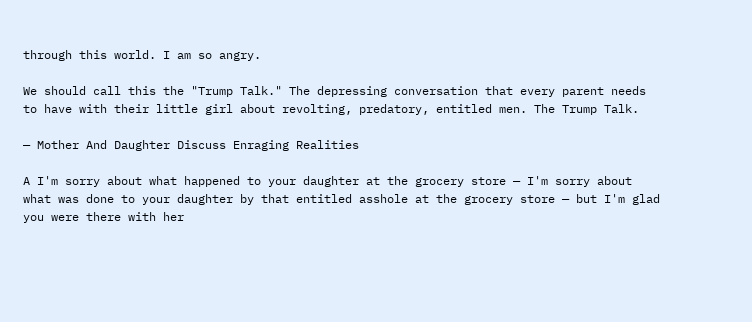through this world. I am so angry.

We should call this the "Trump Talk." The depressing conversation that every parent needs to have with their little girl about revolting, predatory, entitled men. The Trump Talk.

— Mother And Daughter Discuss Enraging Realities

A I'm sorry about what happened to your daughter at the grocery store — I'm sorry about what was done to your daughter by that entitled asshole at the grocery store — but I'm glad you were there with her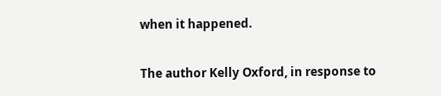when it happened.

The author Kelly Oxford, in response to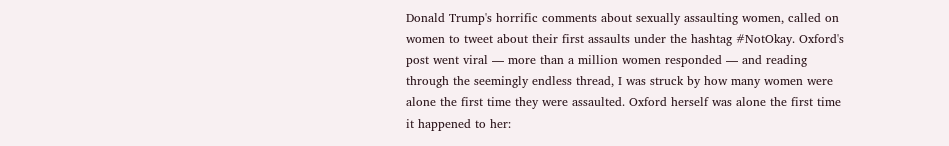Donald Trump's horrific comments about sexually assaulting women, called on women to tweet about their first assaults under the hashtag #NotOkay. Oxford's post went viral — more than a million women responded — and reading through the seemingly endless thread, I was struck by how many women were alone the first time they were assaulted. Oxford herself was alone the first time it happened to her: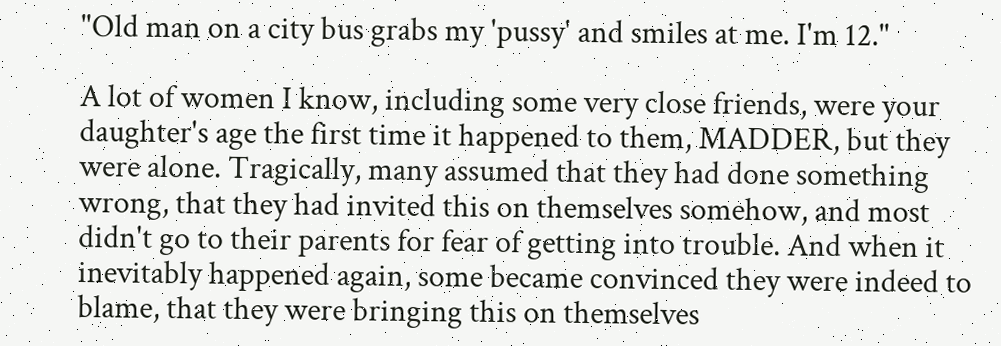"Old man on a city bus grabs my 'pussy' and smiles at me. I'm 12."

A lot of women I know, including some very close friends, were your daughter's age the first time it happened to them, MADDER, but they were alone. Tragically, many assumed that they had done something wrong, that they had invited this on themselves somehow, and most didn't go to their parents for fear of getting into trouble. And when it inevitably happened again, some became convinced they were indeed to blame, that they were bringing this on themselves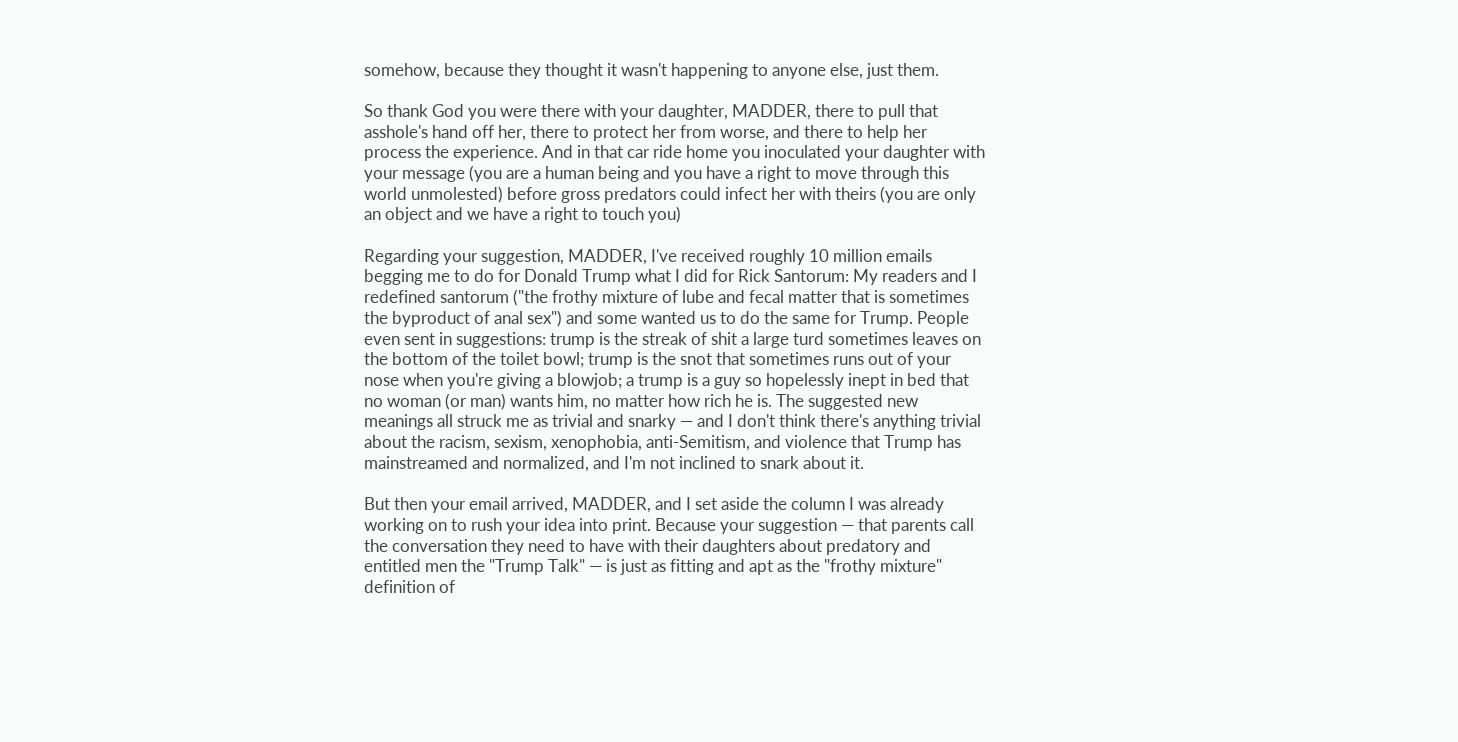somehow, because they thought it wasn't happening to anyone else, just them.

So thank God you were there with your daughter, MADDER, there to pull that asshole's hand off her, there to protect her from worse, and there to help her process the experience. And in that car ride home you inoculated your daughter with your message (you are a human being and you have a right to move through this world unmolested) before gross predators could infect her with theirs (you are only an object and we have a right to touch you)

Regarding your suggestion, MADDER, I've received roughly 10 million emails begging me to do for Donald Trump what I did for Rick Santorum: My readers and I redefined santorum ("the frothy mixture of lube and fecal matter that is sometimes the byproduct of anal sex") and some wanted us to do the same for Trump. People even sent in suggestions: trump is the streak of shit a large turd sometimes leaves on the bottom of the toilet bowl; trump is the snot that sometimes runs out of your nose when you're giving a blowjob; a trump is a guy so hopelessly inept in bed that no woman (or man) wants him, no matter how rich he is. The suggested new meanings all struck me as trivial and snarky — and I don't think there's anything trivial about the racism, sexism, xenophobia, anti-Semitism, and violence that Trump has mainstreamed and normalized, and I'm not inclined to snark about it.

But then your email arrived, MADDER, and I set aside the column I was already working on to rush your idea into print. Because your suggestion — that parents call the conversation they need to have with their daughters about predatory and entitled men the "Trump Talk" — is just as fitting and apt as the "frothy mixture" definition of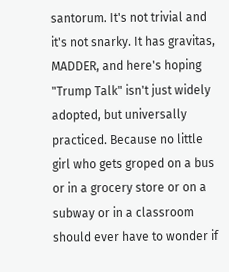santorum. It's not trivial and it's not snarky. It has gravitas, MADDER, and here's hoping "Trump Talk" isn't just widely adopted, but universally practiced. Because no little girl who gets groped on a bus or in a grocery store or on a subway or in a classroom should ever have to wonder if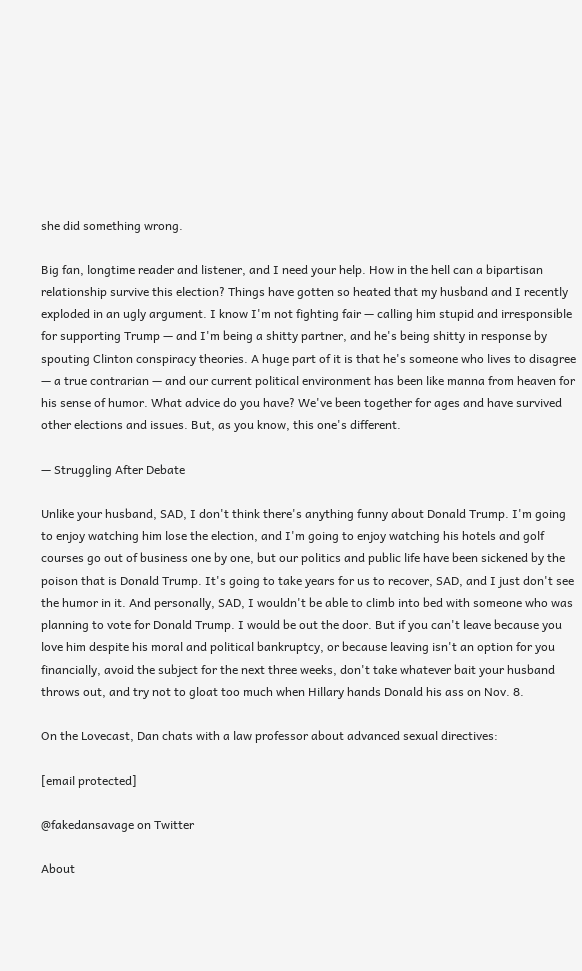she did something wrong.

Big fan, longtime reader and listener, and I need your help. How in the hell can a bipartisan relationship survive this election? Things have gotten so heated that my husband and I recently exploded in an ugly argument. I know I'm not fighting fair — calling him stupid and irresponsible for supporting Trump — and I'm being a shitty partner, and he's being shitty in response by spouting Clinton conspiracy theories. A huge part of it is that he's someone who lives to disagree — a true contrarian — and our current political environment has been like manna from heaven for his sense of humor. What advice do you have? We've been together for ages and have survived other elections and issues. But, as you know, this one's different.

— Struggling After Debate

Unlike your husband, SAD, I don't think there's anything funny about Donald Trump. I'm going to enjoy watching him lose the election, and I'm going to enjoy watching his hotels and golf courses go out of business one by one, but our politics and public life have been sickened by the poison that is Donald Trump. It's going to take years for us to recover, SAD, and I just don't see the humor in it. And personally, SAD, I wouldn't be able to climb into bed with someone who was planning to vote for Donald Trump. I would be out the door. But if you can't leave because you love him despite his moral and political bankruptcy, or because leaving isn't an option for you financially, avoid the subject for the next three weeks, don't take whatever bait your husband throws out, and try not to gloat too much when Hillary hands Donald his ass on Nov. 8.

On the Lovecast, Dan chats with a law professor about advanced sexual directives:

[email protected]

@fakedansavage on Twitter

About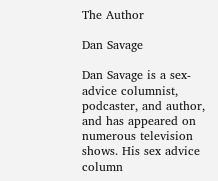The Author

Dan Savage

Dan Savage is a sex-advice columnist, podcaster, and author, and has appeared on numerous television shows. His sex advice column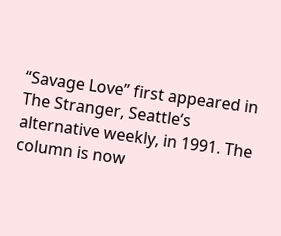“Savage Love” first appeared in The Stranger, Seattle’s alternative weekly, in 1991. The column is now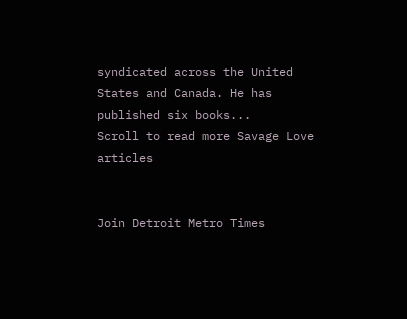syndicated across the United States and Canada. He has published six books...
Scroll to read more Savage Love articles


Join Detroit Metro Times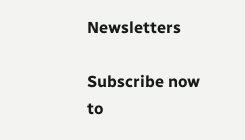Newsletters

Subscribe now to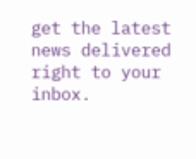get the latest news delivered right to your inbox.